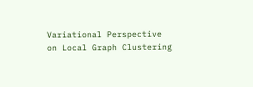Variational Perspective on Local Graph Clustering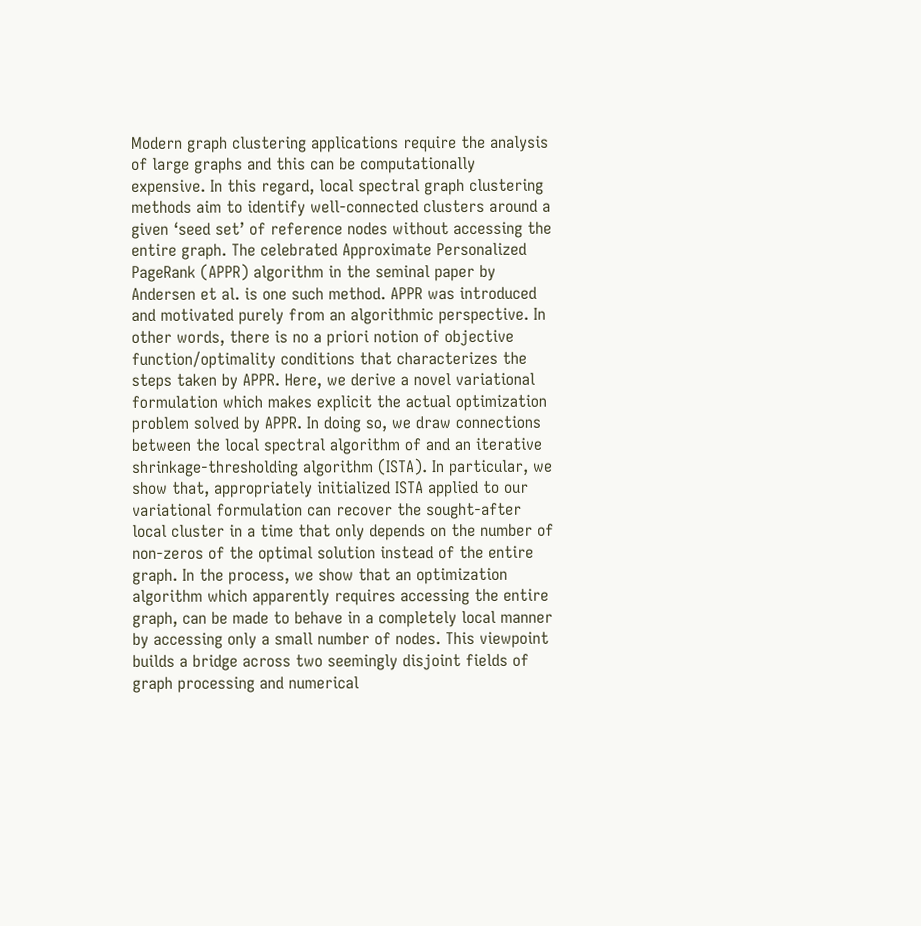Modern graph clustering applications require the analysis of large graphs and this can be computationally expensive. In this regard, local spectral graph clustering methods aim to identify well-connected clusters around a given ‘seed set’ of reference nodes without accessing the entire graph. The celebrated Approximate Personalized PageRank (APPR) algorithm in the seminal paper by Andersen et al. is one such method. APPR was introduced and motivated purely from an algorithmic perspective. In other words, there is no a priori notion of objective function/optimality conditions that characterizes the steps taken by APPR. Here, we derive a novel variational formulation which makes explicit the actual optimization problem solved by APPR. In doing so, we draw connections between the local spectral algorithm of and an iterative shrinkage-thresholding algorithm (ISTA). In particular, we show that, appropriately initialized ISTA applied to our variational formulation can recover the sought-after local cluster in a time that only depends on the number of non-zeros of the optimal solution instead of the entire graph. In the process, we show that an optimization algorithm which apparently requires accessing the entire graph, can be made to behave in a completely local manner by accessing only a small number of nodes. This viewpoint builds a bridge across two seemingly disjoint fields of graph processing and numerical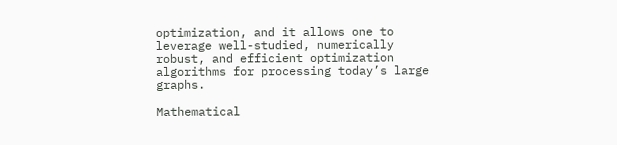optimization, and it allows one to leverage well-studied, numerically robust, and efficient optimization algorithms for processing today’s large graphs.

Mathematical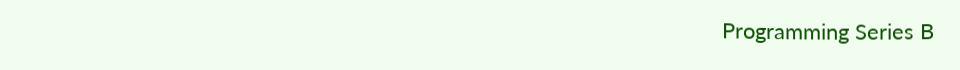Programming Series B